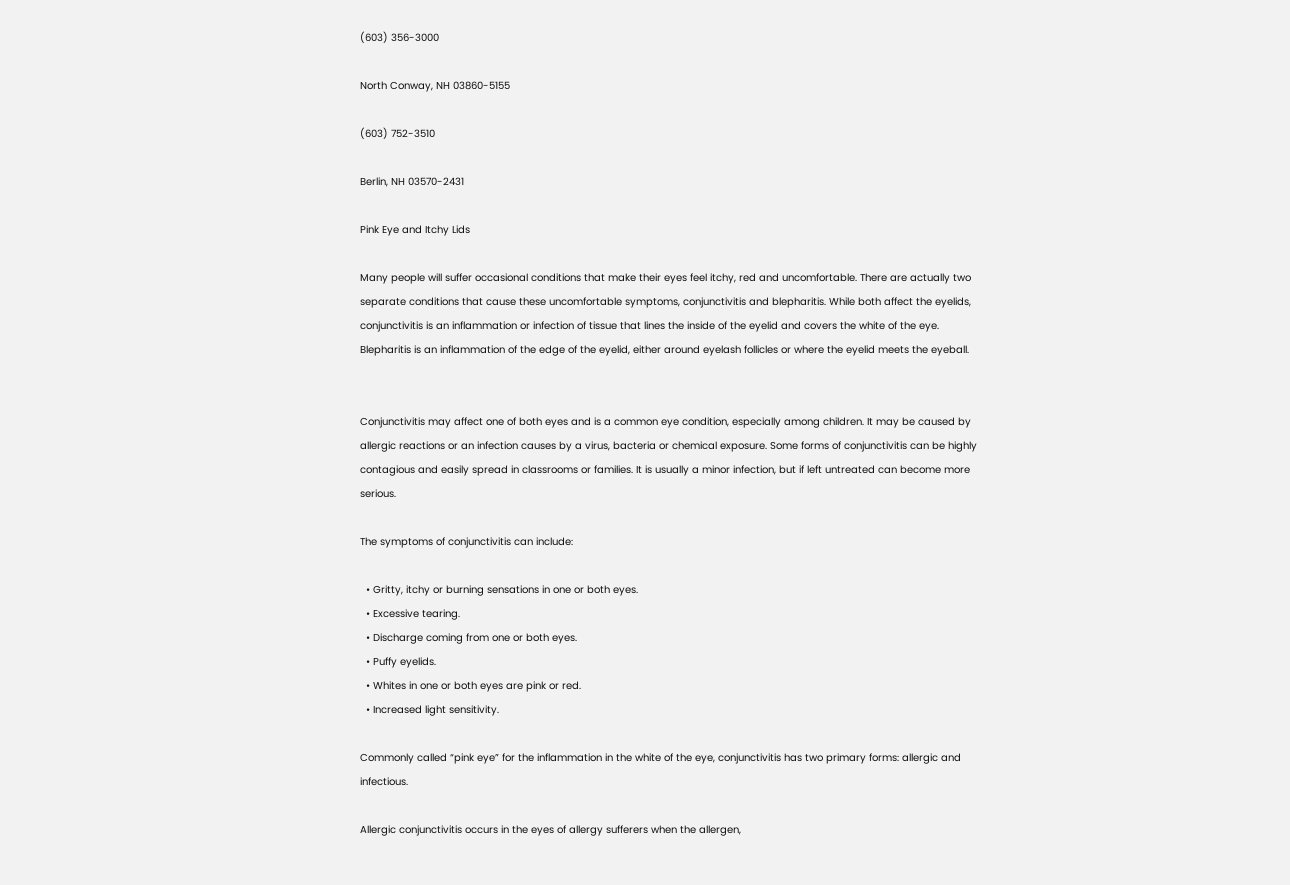(603) 356-3000

North Conway, NH 03860-5155

(603) 752-3510

Berlin, NH 03570-2431

Pink Eye and Itchy Lids

Many people will suffer occasional conditions that make their eyes feel itchy, red and uncomfortable. There are actually two separate conditions that cause these uncomfortable symptoms, conjunctivitis and blepharitis. While both affect the eyelids, conjunctivitis is an inflammation or infection of tissue that lines the inside of the eyelid and covers the white of the eye. Blepharitis is an inflammation of the edge of the eyelid, either around eyelash follicles or where the eyelid meets the eyeball.


Conjunctivitis may affect one of both eyes and is a common eye condition, especially among children. It may be caused by allergic reactions or an infection causes by a virus, bacteria or chemical exposure. Some forms of conjunctivitis can be highly contagious and easily spread in classrooms or families. It is usually a minor infection, but if left untreated can become more serious.

The symptoms of conjunctivitis can include:

  • Gritty, itchy or burning sensations in one or both eyes.
  • Excessive tearing.
  • Discharge coming from one or both eyes.
  • Puffy eyelids.
  • Whites in one or both eyes are pink or red.
  • Increased light sensitivity.

Commonly called “pink eye” for the inflammation in the white of the eye, conjunctivitis has two primary forms: allergic and infectious.

Allergic conjunctivitis occurs in the eyes of allergy sufferers when the allergen,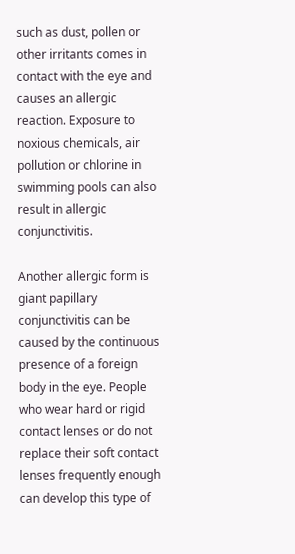such as dust, pollen or other irritants comes in contact with the eye and causes an allergic reaction. Exposure to noxious chemicals, air pollution or chlorine in swimming pools can also result in allergic conjunctivitis.

Another allergic form is giant papillary conjunctivitis can be caused by the continuous presence of a foreign body in the eye. People who wear hard or rigid contact lenses or do not replace their soft contact lenses frequently enough can develop this type of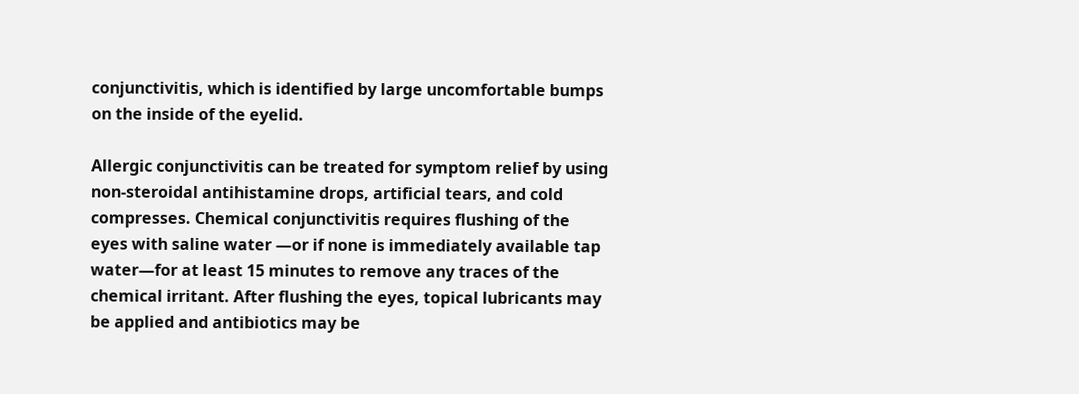conjunctivitis, which is identified by large uncomfortable bumps on the inside of the eyelid.

Allergic conjunctivitis can be treated for symptom relief by using non-steroidal antihistamine drops, artificial tears, and cold compresses. Chemical conjunctivitis requires flushing of the eyes with saline water —or if none is immediately available tap water—for at least 15 minutes to remove any traces of the chemical irritant. After flushing the eyes, topical lubricants may be applied and antibiotics may be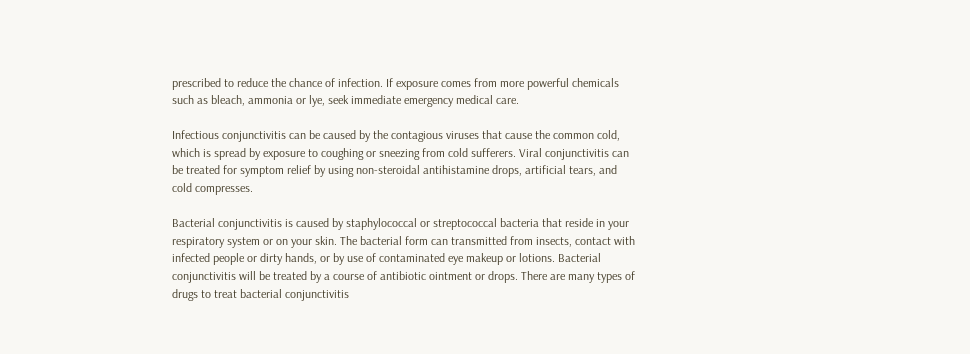prescribed to reduce the chance of infection. If exposure comes from more powerful chemicals such as bleach, ammonia or lye, seek immediate emergency medical care.

Infectious conjunctivitis can be caused by the contagious viruses that cause the common cold, which is spread by exposure to coughing or sneezing from cold sufferers. Viral conjunctivitis can be treated for symptom relief by using non-steroidal antihistamine drops, artificial tears, and cold compresses.

Bacterial conjunctivitis is caused by staphylococcal or streptococcal bacteria that reside in your respiratory system or on your skin. The bacterial form can transmitted from insects, contact with infected people or dirty hands, or by use of contaminated eye makeup or lotions. Bacterial conjunctivitis will be treated by a course of antibiotic ointment or drops. There are many types of drugs to treat bacterial conjunctivitis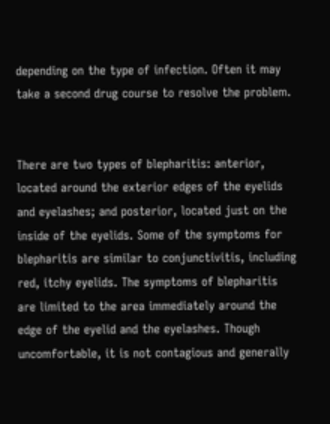depending on the type of infection. Often it may take a second drug course to resolve the problem.


There are two types of blepharitis: anterior, located around the exterior edges of the eyelids and eyelashes; and posterior, located just on the inside of the eyelids. Some of the symptoms for blepharitis are similar to conjunctivitis, including red, itchy eyelids. The symptoms of blepharitis are limited to the area immediately around the edge of the eyelid and the eyelashes. Though uncomfortable, it is not contagious and generally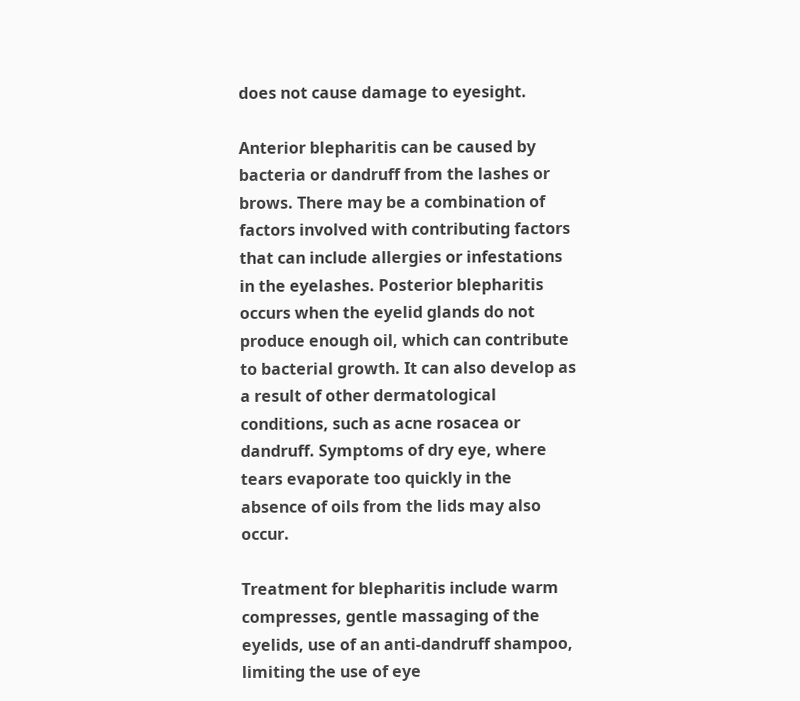does not cause damage to eyesight.

Anterior blepharitis can be caused by bacteria or dandruff from the lashes or brows. There may be a combination of factors involved with contributing factors that can include allergies or infestations in the eyelashes. Posterior blepharitis occurs when the eyelid glands do not produce enough oil, which can contribute to bacterial growth. It can also develop as a result of other dermatological conditions, such as acne rosacea or dandruff. Symptoms of dry eye, where tears evaporate too quickly in the absence of oils from the lids may also occur.

Treatment for blepharitis include warm compresses, gentle massaging of the eyelids, use of an anti-dandruff shampoo, limiting the use of eye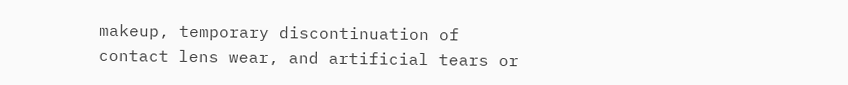makeup, temporary discontinuation of contact lens wear, and artificial tears or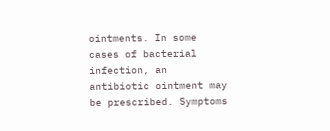ointments. In some cases of bacterial infection, an antibiotic ointment may be prescribed. Symptoms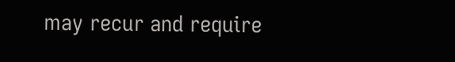may recur and require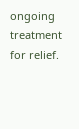ongoing treatment for relief.